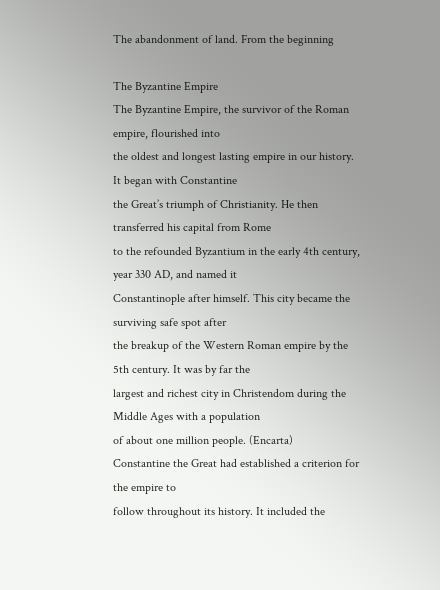The abandonment of land. From the beginning

The Byzantine Empire
The Byzantine Empire, the survivor of the Roman empire, flourished into
the oldest and longest lasting empire in our history. It began with Constantine
the Great’s triumph of Christianity. He then transferred his capital from Rome
to the refounded Byzantium in the early 4th century, year 330 AD, and named it
Constantinople after himself. This city became the surviving safe spot after
the breakup of the Western Roman empire by the 5th century. It was by far the
largest and richest city in Christendom during the Middle Ages with a population
of about one million people. (Encarta)
Constantine the Great had established a criterion for the empire to
follow throughout its history. It included the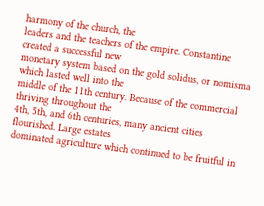harmony of the church, the
leaders and the teachers of the empire. Constantine created a successful new
monetary system based on the gold solidus, or nomisma which lasted well into the
middle of the 11th century. Because of the commercial thriving throughout the
4th, 5th, and 6th centuries, many ancient cities flourished. Large estates
dominated agriculture which continued to be fruitful in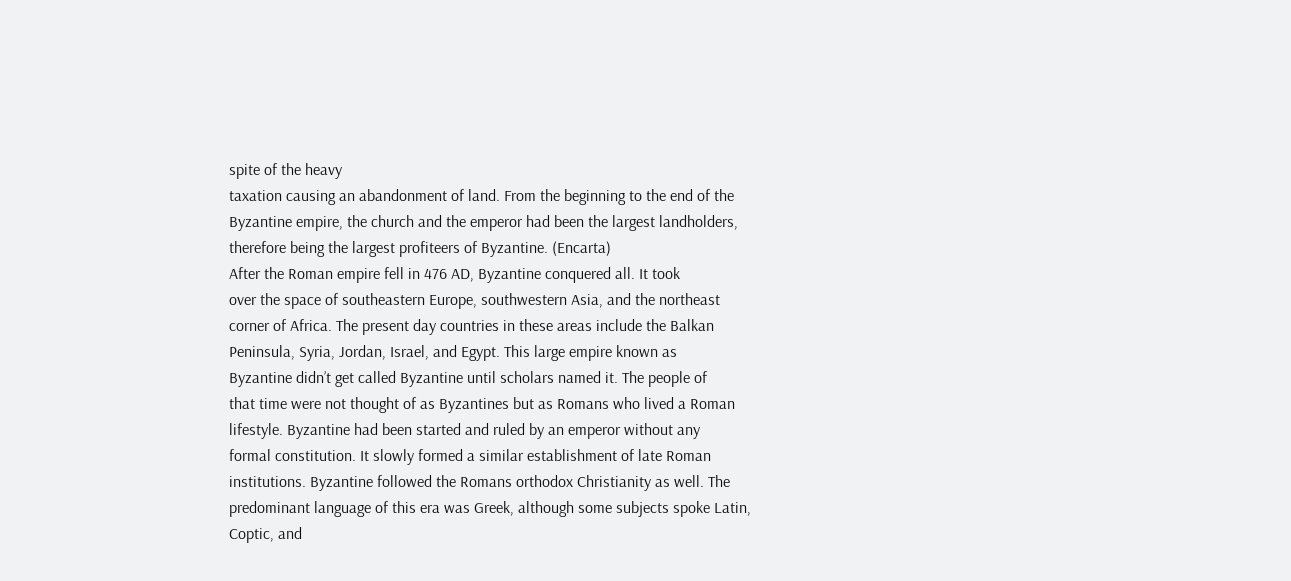spite of the heavy
taxation causing an abandonment of land. From the beginning to the end of the
Byzantine empire, the church and the emperor had been the largest landholders,
therefore being the largest profiteers of Byzantine. (Encarta)
After the Roman empire fell in 476 AD, Byzantine conquered all. It took
over the space of southeastern Europe, southwestern Asia, and the northeast
corner of Africa. The present day countries in these areas include the Balkan
Peninsula, Syria, Jordan, Israel, and Egypt. This large empire known as
Byzantine didn’t get called Byzantine until scholars named it. The people of
that time were not thought of as Byzantines but as Romans who lived a Roman
lifestyle. Byzantine had been started and ruled by an emperor without any
formal constitution. It slowly formed a similar establishment of late Roman
institutions. Byzantine followed the Romans orthodox Christianity as well. The
predominant language of this era was Greek, although some subjects spoke Latin,
Coptic, and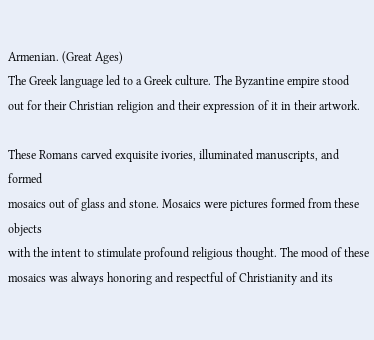Armenian. (Great Ages)
The Greek language led to a Greek culture. The Byzantine empire stood
out for their Christian religion and their expression of it in their artwork.

These Romans carved exquisite ivories, illuminated manuscripts, and formed
mosaics out of glass and stone. Mosaics were pictures formed from these objects
with the intent to stimulate profound religious thought. The mood of these
mosaics was always honoring and respectful of Christianity and its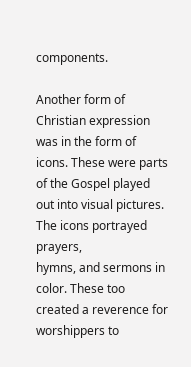components.

Another form of Christian expression was in the form of icons. These were parts
of the Gospel played out into visual pictures. The icons portrayed prayers,
hymns, and sermons in color. These too created a reverence for worshippers to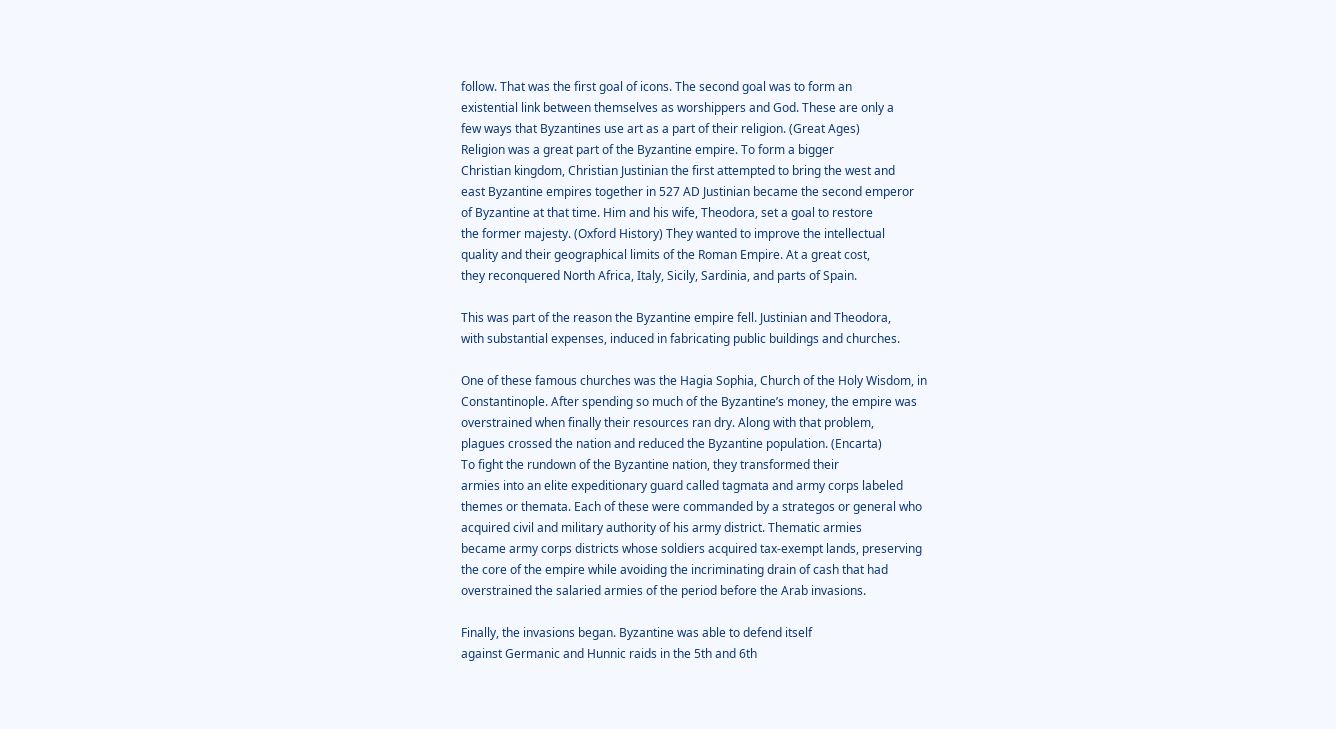follow. That was the first goal of icons. The second goal was to form an
existential link between themselves as worshippers and God. These are only a
few ways that Byzantines use art as a part of their religion. (Great Ages)
Religion was a great part of the Byzantine empire. To form a bigger
Christian kingdom, Christian Justinian the first attempted to bring the west and
east Byzantine empires together in 527 AD Justinian became the second emperor
of Byzantine at that time. Him and his wife, Theodora, set a goal to restore
the former majesty. (Oxford History) They wanted to improve the intellectual
quality and their geographical limits of the Roman Empire. At a great cost,
they reconquered North Africa, Italy, Sicily, Sardinia, and parts of Spain.

This was part of the reason the Byzantine empire fell. Justinian and Theodora,
with substantial expenses, induced in fabricating public buildings and churches.

One of these famous churches was the Hagia Sophia, Church of the Holy Wisdom, in
Constantinople. After spending so much of the Byzantine’s money, the empire was
overstrained when finally their resources ran dry. Along with that problem,
plagues crossed the nation and reduced the Byzantine population. (Encarta)
To fight the rundown of the Byzantine nation, they transformed their
armies into an elite expeditionary guard called tagmata and army corps labeled
themes or themata. Each of these were commanded by a strategos or general who
acquired civil and military authority of his army district. Thematic armies
became army corps districts whose soldiers acquired tax-exempt lands, preserving
the core of the empire while avoiding the incriminating drain of cash that had
overstrained the salaried armies of the period before the Arab invasions.

Finally, the invasions began. Byzantine was able to defend itself
against Germanic and Hunnic raids in the 5th and 6th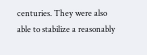centuries. They were also
able to stabilize a reasonably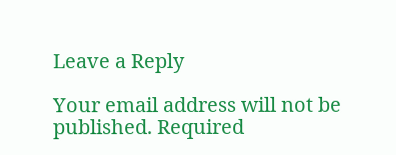Leave a Reply

Your email address will not be published. Required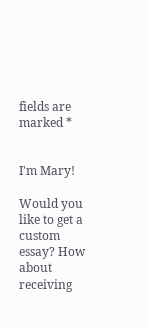fields are marked *


I'm Mary!

Would you like to get a custom essay? How about receiving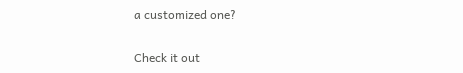a customized one?

Check it out